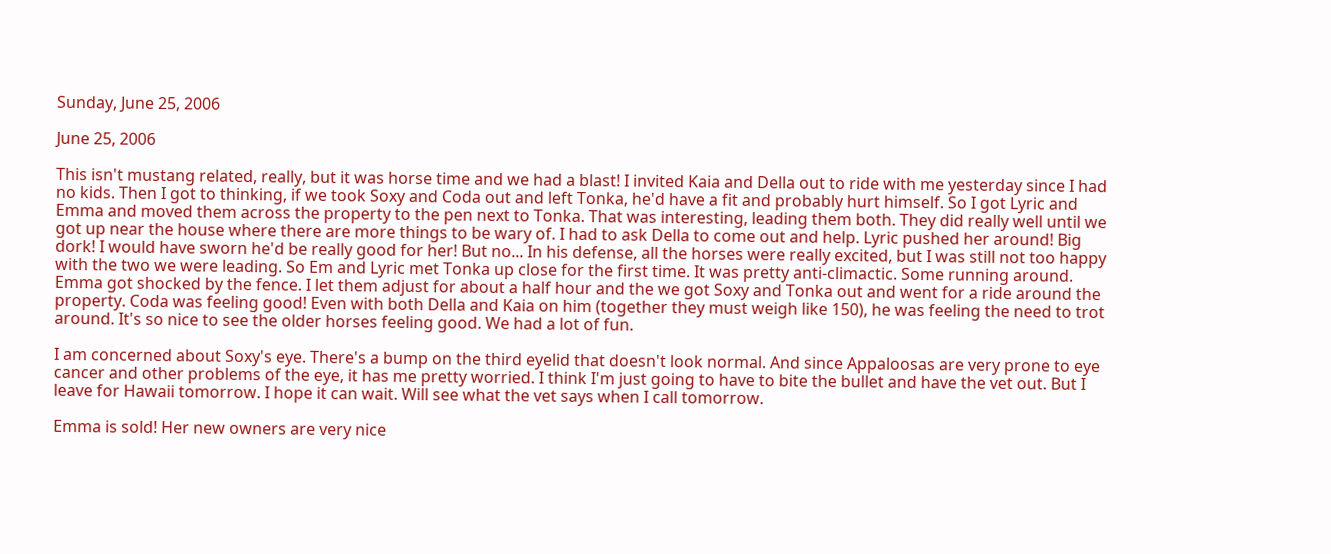Sunday, June 25, 2006

June 25, 2006

This isn't mustang related, really, but it was horse time and we had a blast! I invited Kaia and Della out to ride with me yesterday since I had no kids. Then I got to thinking, if we took Soxy and Coda out and left Tonka, he'd have a fit and probably hurt himself. So I got Lyric and Emma and moved them across the property to the pen next to Tonka. That was interesting, leading them both. They did really well until we got up near the house where there are more things to be wary of. I had to ask Della to come out and help. Lyric pushed her around! Big dork! I would have sworn he'd be really good for her! But no... In his defense, all the horses were really excited, but I was still not too happy with the two we were leading. So Em and Lyric met Tonka up close for the first time. It was pretty anti-climactic. Some running around. Emma got shocked by the fence. I let them adjust for about a half hour and the we got Soxy and Tonka out and went for a ride around the property. Coda was feeling good! Even with both Della and Kaia on him (together they must weigh like 150), he was feeling the need to trot around. It's so nice to see the older horses feeling good. We had a lot of fun.

I am concerned about Soxy's eye. There's a bump on the third eyelid that doesn't look normal. And since Appaloosas are very prone to eye cancer and other problems of the eye, it has me pretty worried. I think I'm just going to have to bite the bullet and have the vet out. But I leave for Hawaii tomorrow. I hope it can wait. Will see what the vet says when I call tomorrow.

Emma is sold! Her new owners are very nice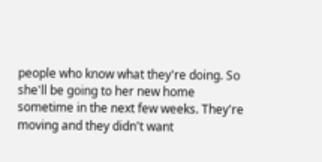people who know what they're doing. So she'll be going to her new home sometime in the next few weeks. They're moving and they didn't want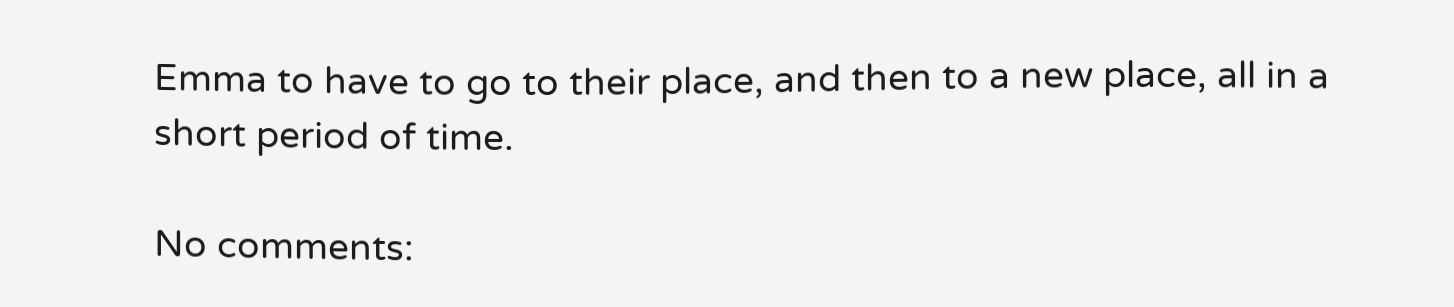Emma to have to go to their place, and then to a new place, all in a short period of time.

No comments: